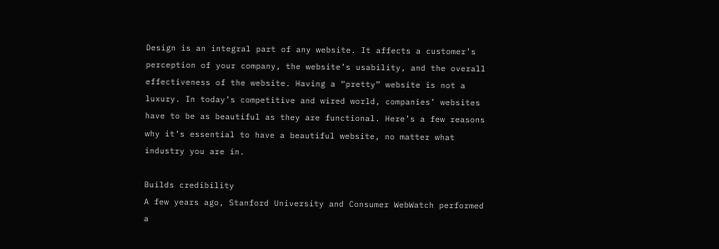Design is an integral part of any website. It affects a customer’s perception of your company, the website’s usability, and the overall effectiveness of the website. Having a “pretty” website is not a luxury. In today’s competitive and wired world, companies’ websites have to be as beautiful as they are functional. Here’s a few reasons why it’s essential to have a beautiful website, no matter what industry you are in.

Builds credibility
A few years ago, Stanford University and Consumer WebWatch performed a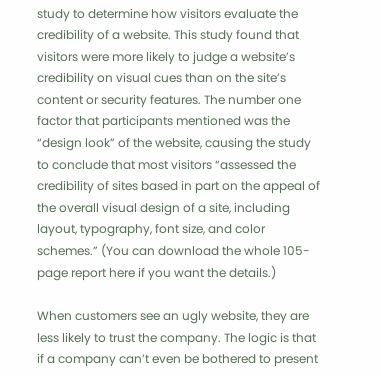study to determine how visitors evaluate the credibility of a website. This study found that visitors were more likely to judge a website’s credibility on visual cues than on the site’s content or security features. The number one factor that participants mentioned was the “design look” of the website, causing the study to conclude that most visitors “assessed the credibility of sites based in part on the appeal of the overall visual design of a site, including layout, typography, font size, and color schemes.” (You can download the whole 105-page report here if you want the details.)

When customers see an ugly website, they are less likely to trust the company. The logic is that if a company can’t even be bothered to present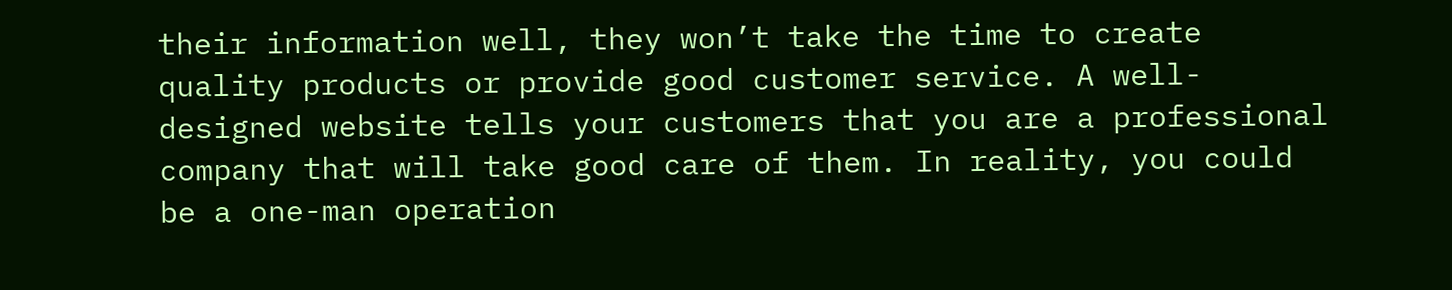their information well, they won’t take the time to create quality products or provide good customer service. A well-designed website tells your customers that you are a professional company that will take good care of them. In reality, you could be a one-man operation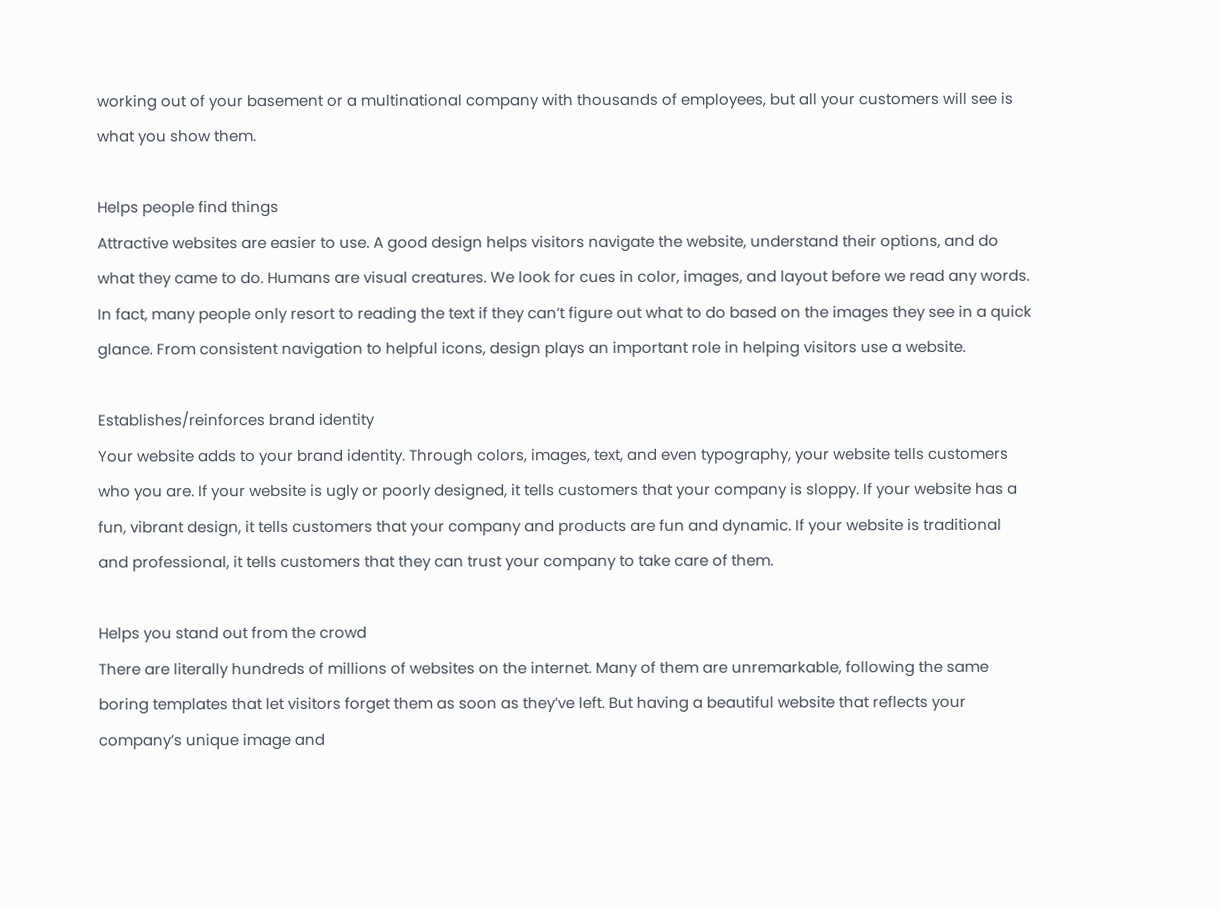working out of your basement or a multinational company with thousands of employees, but all your customers will see is what you show them.

Helps people find things
Attractive websites are easier to use. A good design helps visitors navigate the website, understand their options, and do what they came to do. Humans are visual creatures. We look for cues in color, images, and layout before we read any words. In fact, many people only resort to reading the text if they can’t figure out what to do based on the images they see in a quick glance. From consistent navigation to helpful icons, design plays an important role in helping visitors use a website.

Establishes/reinforces brand identity
Your website adds to your brand identity. Through colors, images, text, and even typography, your website tells customers who you are. If your website is ugly or poorly designed, it tells customers that your company is sloppy. If your website has a fun, vibrant design, it tells customers that your company and products are fun and dynamic. If your website is traditional and professional, it tells customers that they can trust your company to take care of them.

Helps you stand out from the crowd
There are literally hundreds of millions of websites on the internet. Many of them are unremarkable, following the same boring templates that let visitors forget them as soon as they’ve left. But having a beautiful website that reflects your company’s unique image and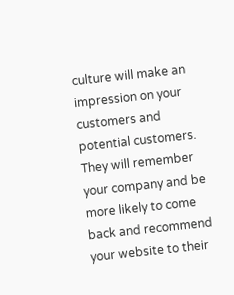culture will make an impression on your customers and potential customers. They will remember your company and be more likely to come back and recommend your website to their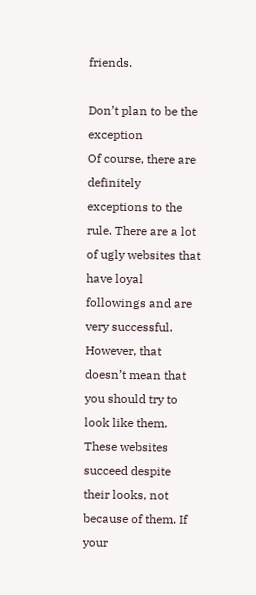friends.

Don’t plan to be the exception
Of course, there are definitely exceptions to the rule. There are a lot of ugly websites that have loyal followings and are very successful. However, that doesn’t mean that you should try to look like them. These websites succeed despite their looks, not because of them. If your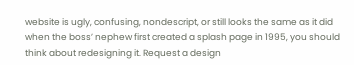website is ugly, confusing, nondescript, or still looks the same as it did when the boss’ nephew first created a splash page in 1995, you should think about redesigning it. Request a design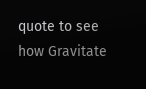quote to see how Gravitate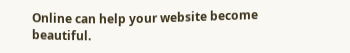Online can help your website become beautiful.